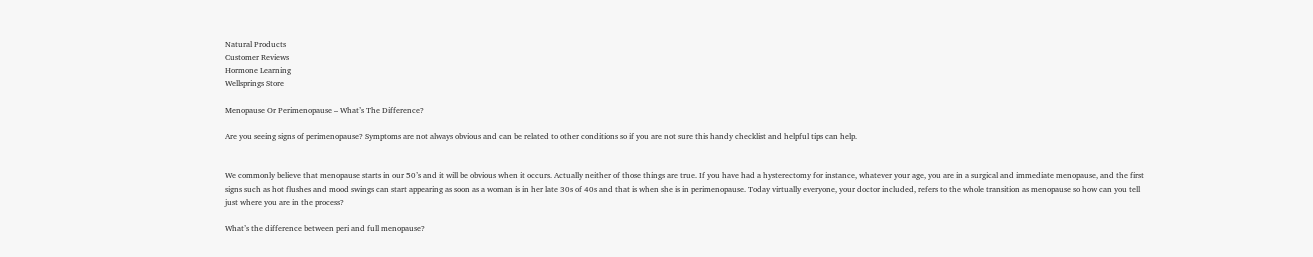Natural Products
Customer Reviews
Hormone Learning
Wellsprings Store

Menopause Or Perimenopause – What’s The Difference?

Are you seeing signs of perimenopause? Symptoms are not always obvious and can be related to other conditions so if you are not sure this handy checklist and helpful tips can help.


We commonly believe that menopause starts in our 50’s and it will be obvious when it occurs. Actually neither of those things are true. If you have had a hysterectomy for instance, whatever your age, you are in a surgical and immediate menopause, and the first signs such as hot flushes and mood swings can start appearing as soon as a woman is in her late 30s of 40s and that is when she is in perimenopause. Today virtually everyone, your doctor included, refers to the whole transition as menopause so how can you tell just where you are in the process?

What’s the difference between peri and full menopause?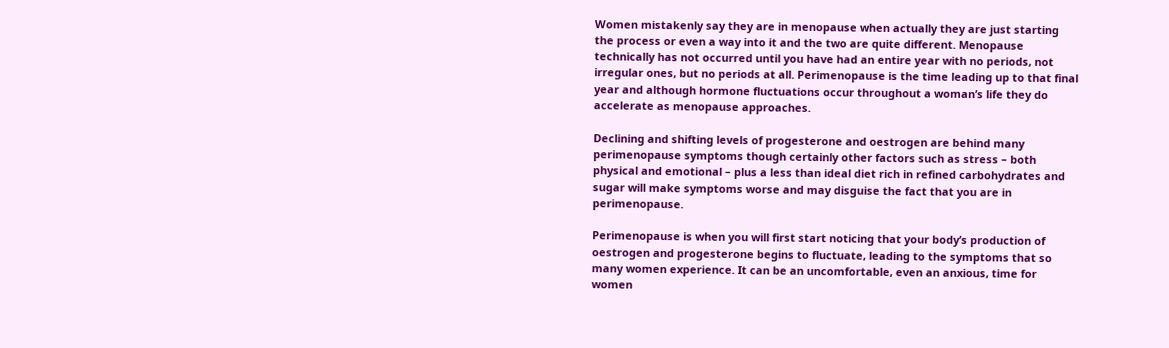Women mistakenly say they are in menopause when actually they are just starting the process or even a way into it and the two are quite different. Menopause technically has not occurred until you have had an entire year with no periods, not irregular ones, but no periods at all. Perimenopause is the time leading up to that final year and although hormone fluctuations occur throughout a woman’s life they do accelerate as menopause approaches.

Declining and shifting levels of progesterone and oestrogen are behind many perimenopause symptoms though certainly other factors such as stress – both physical and emotional – plus a less than ideal diet rich in refined carbohydrates and sugar will make symptoms worse and may disguise the fact that you are in perimenopause.

Perimenopause is when you will first start noticing that your body’s production of oestrogen and progesterone begins to fluctuate, leading to the symptoms that so many women experience. It can be an uncomfortable, even an anxious, time for women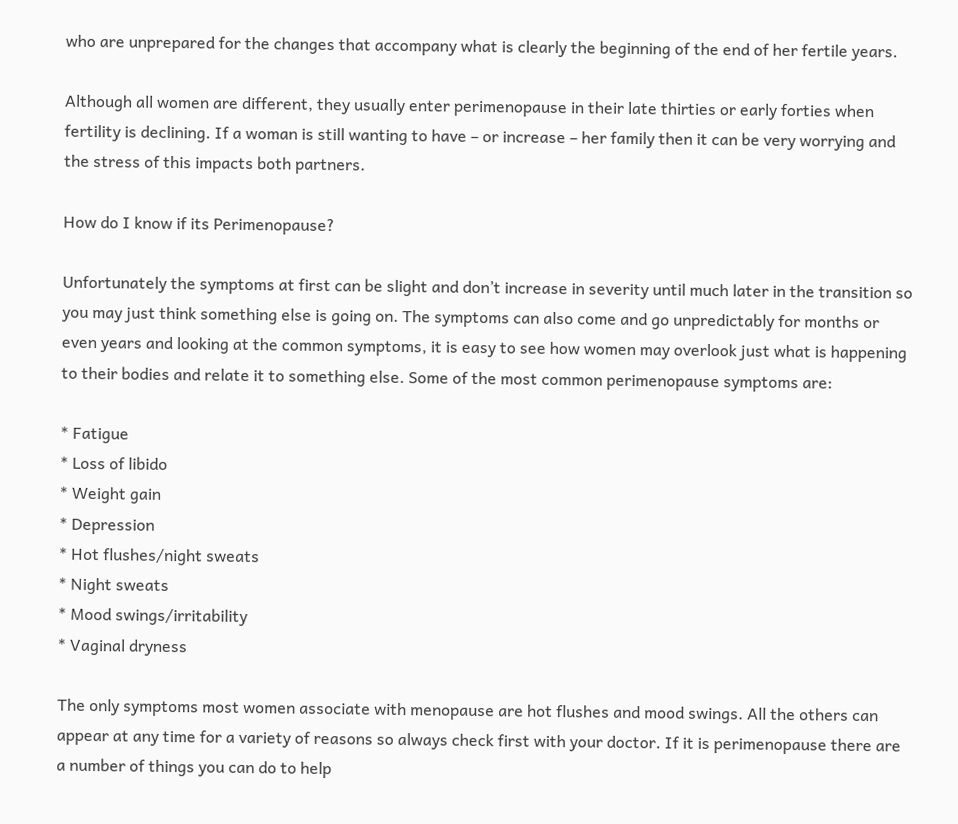who are unprepared for the changes that accompany what is clearly the beginning of the end of her fertile years.

Although all women are different, they usually enter perimenopause in their late thirties or early forties when fertility is declining. If a woman is still wanting to have – or increase – her family then it can be very worrying and the stress of this impacts both partners.

How do I know if its Perimenopause?

Unfortunately the symptoms at first can be slight and don’t increase in severity until much later in the transition so you may just think something else is going on. The symptoms can also come and go unpredictably for months or even years and looking at the common symptoms, it is easy to see how women may overlook just what is happening to their bodies and relate it to something else. Some of the most common perimenopause symptoms are:

* Fatigue
* Loss of libido
* Weight gain
* Depression
* Hot flushes/night sweats
* Night sweats
* Mood swings/irritability
* Vaginal dryness

The only symptoms most women associate with menopause are hot flushes and mood swings. All the others can appear at any time for a variety of reasons so always check first with your doctor. If it is perimenopause there are a number of things you can do to help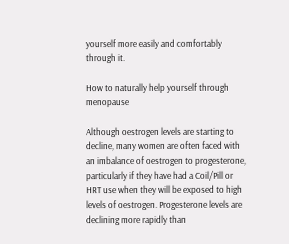yourself more easily and comfortably through it.

How to naturally help yourself through menopause

Although oestrogen levels are starting to decline, many women are often faced with an imbalance of oestrogen to progesterone, particularly if they have had a Coil/Pill or HRT use when they will be exposed to high levels of oestrogen. Progesterone levels are declining more rapidly than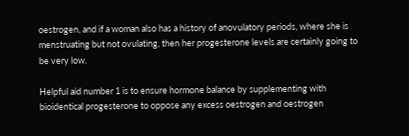oestrogen, and if a woman also has a history of anovulatory periods, where she is menstruating but not ovulating, then her progesterone levels are certainly going to be very low.

Helpful aid number 1 is to ensure hormone balance by supplementing with bioidentical progesterone to oppose any excess oestrogen and oestrogen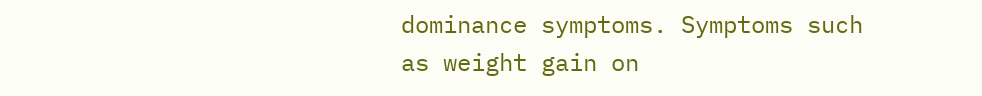dominance symptoms. Symptoms such as weight gain on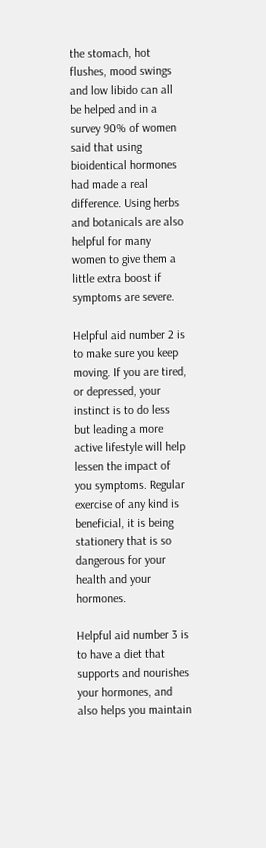the stomach, hot flushes, mood swings and low libido can all be helped and in a survey 90% of women said that using bioidentical hormones had made a real difference. Using herbs and botanicals are also helpful for many women to give them a little extra boost if symptoms are severe.

Helpful aid number 2 is to make sure you keep moving. If you are tired, or depressed, your instinct is to do less but leading a more active lifestyle will help lessen the impact of you symptoms. Regular exercise of any kind is beneficial, it is being stationery that is so dangerous for your health and your hormones.

Helpful aid number 3 is to have a diet that supports and nourishes your hormones, and also helps you maintain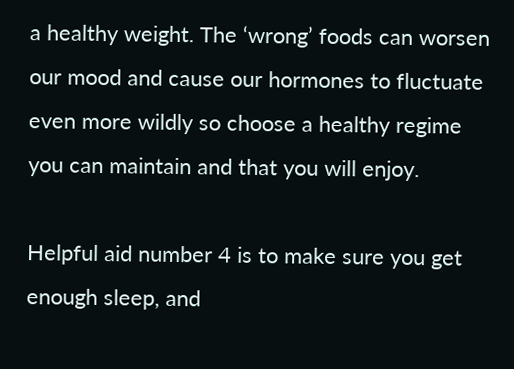a healthy weight. The ‘wrong’ foods can worsen our mood and cause our hormones to fluctuate even more wildly so choose a healthy regime you can maintain and that you will enjoy.

Helpful aid number 4 is to make sure you get enough sleep, and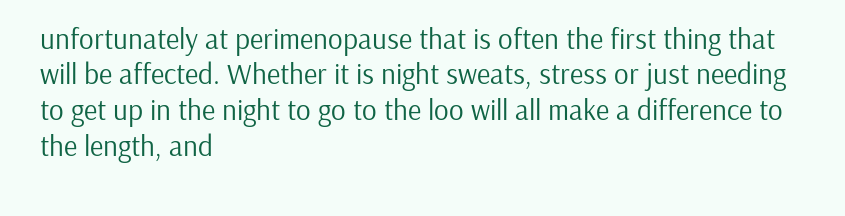unfortunately at perimenopause that is often the first thing that will be affected. Whether it is night sweats, stress or just needing to get up in the night to go to the loo will all make a difference to the length, and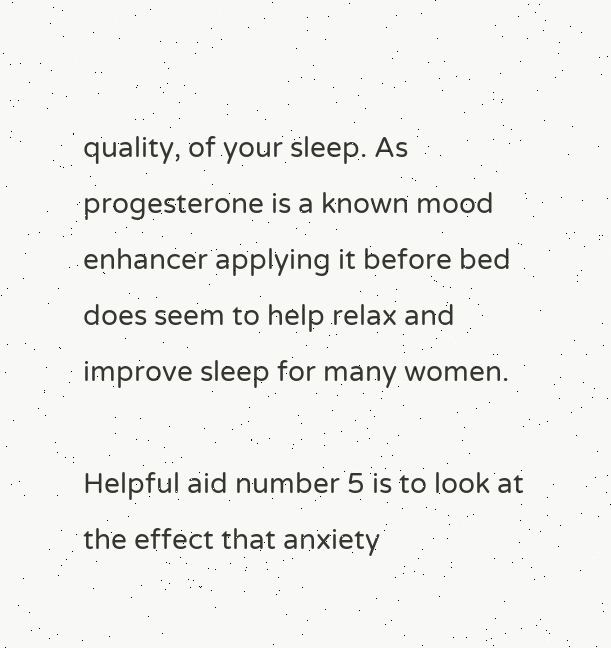quality, of your sleep. As progesterone is a known mood enhancer applying it before bed does seem to help relax and improve sleep for many women.

Helpful aid number 5 is to look at the effect that anxiety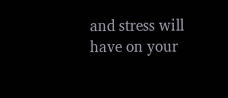and stress will have on your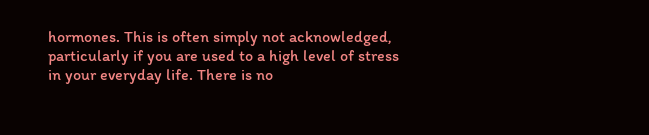hormones. This is often simply not acknowledged, particularly if you are used to a high level of stress in your everyday life. There is no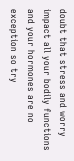doubt that stress and worry impact all your bodily functions and your hormones are no exception so try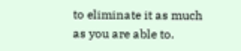to eliminate it as much as you are able to.